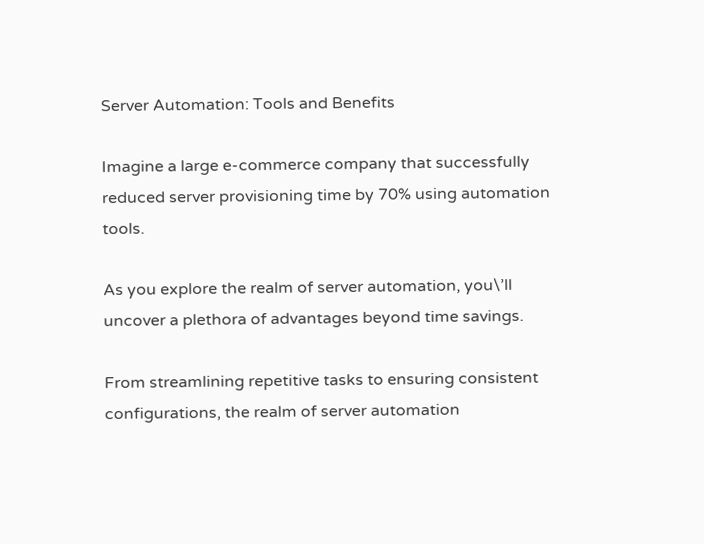Server Automation: Tools and Benefits

Imagine a large e-commerce company that successfully reduced server provisioning time by 70% using automation tools.

As you explore the realm of server automation, you\’ll uncover a plethora of advantages beyond time savings.

From streamlining repetitive tasks to ensuring consistent configurations, the realm of server automation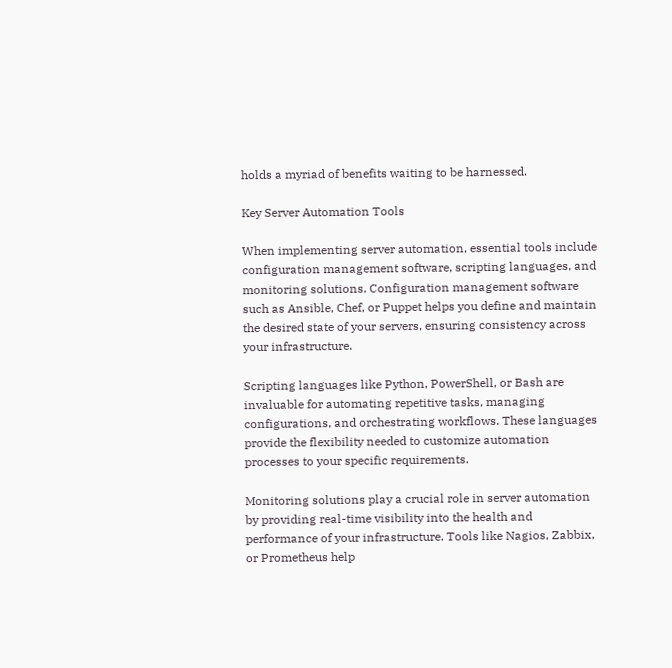holds a myriad of benefits waiting to be harnessed.

Key Server Automation Tools

When implementing server automation, essential tools include configuration management software, scripting languages, and monitoring solutions. Configuration management software such as Ansible, Chef, or Puppet helps you define and maintain the desired state of your servers, ensuring consistency across your infrastructure.

Scripting languages like Python, PowerShell, or Bash are invaluable for automating repetitive tasks, managing configurations, and orchestrating workflows. These languages provide the flexibility needed to customize automation processes to your specific requirements.

Monitoring solutions play a crucial role in server automation by providing real-time visibility into the health and performance of your infrastructure. Tools like Nagios, Zabbix, or Prometheus help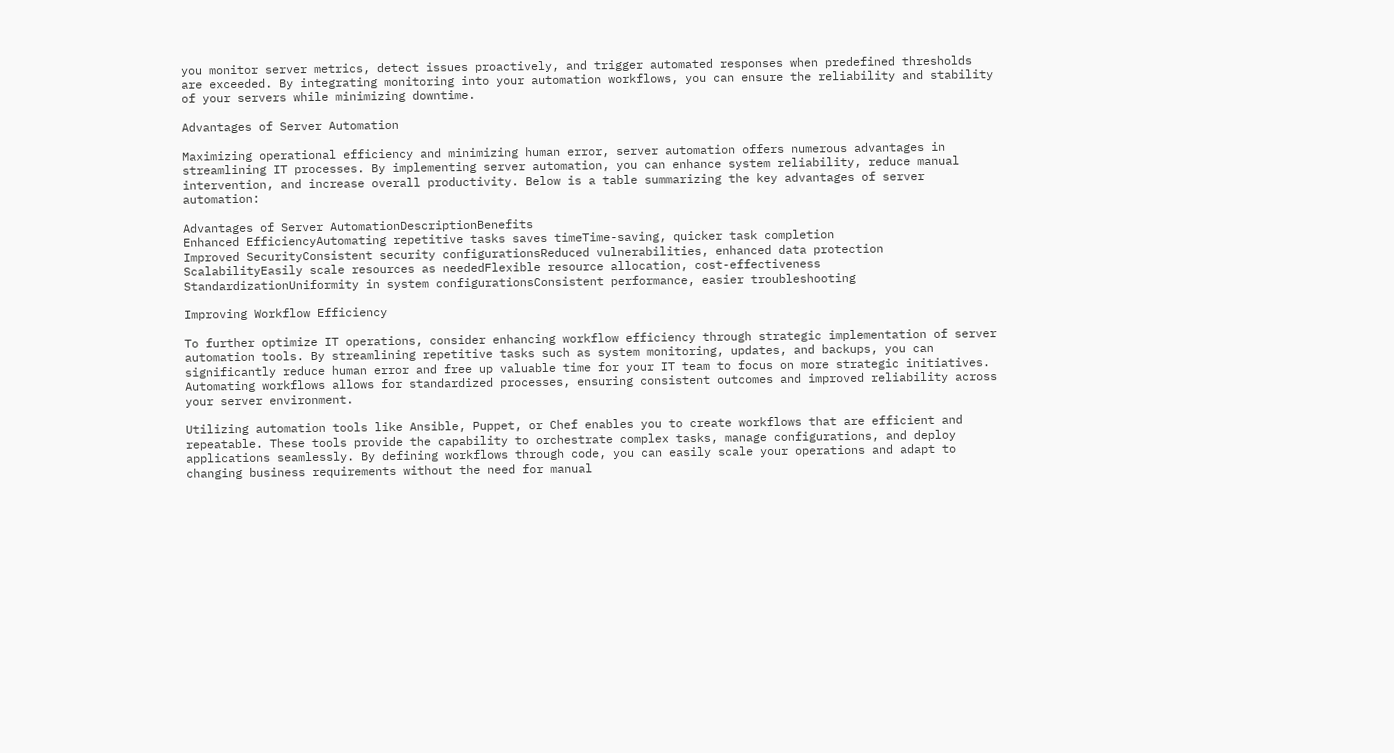you monitor server metrics, detect issues proactively, and trigger automated responses when predefined thresholds are exceeded. By integrating monitoring into your automation workflows, you can ensure the reliability and stability of your servers while minimizing downtime.

Advantages of Server Automation

Maximizing operational efficiency and minimizing human error, server automation offers numerous advantages in streamlining IT processes. By implementing server automation, you can enhance system reliability, reduce manual intervention, and increase overall productivity. Below is a table summarizing the key advantages of server automation:

Advantages of Server AutomationDescriptionBenefits
Enhanced EfficiencyAutomating repetitive tasks saves timeTime-saving, quicker task completion
Improved SecurityConsistent security configurationsReduced vulnerabilities, enhanced data protection
ScalabilityEasily scale resources as neededFlexible resource allocation, cost-effectiveness
StandardizationUniformity in system configurationsConsistent performance, easier troubleshooting

Improving Workflow Efficiency

To further optimize IT operations, consider enhancing workflow efficiency through strategic implementation of server automation tools. By streamlining repetitive tasks such as system monitoring, updates, and backups, you can significantly reduce human error and free up valuable time for your IT team to focus on more strategic initiatives. Automating workflows allows for standardized processes, ensuring consistent outcomes and improved reliability across your server environment.

Utilizing automation tools like Ansible, Puppet, or Chef enables you to create workflows that are efficient and repeatable. These tools provide the capability to orchestrate complex tasks, manage configurations, and deploy applications seamlessly. By defining workflows through code, you can easily scale your operations and adapt to changing business requirements without the need for manual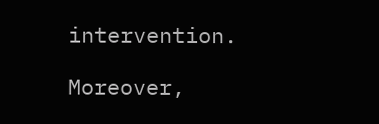intervention.

Moreover,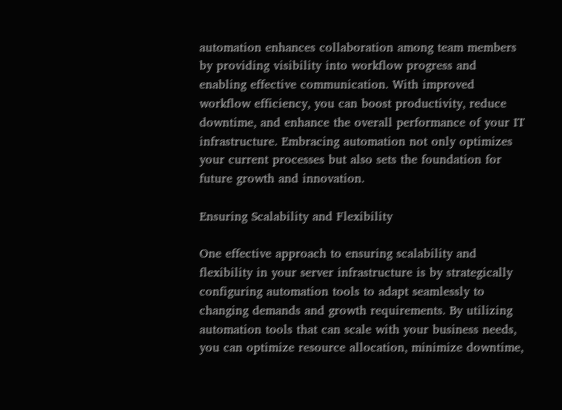automation enhances collaboration among team members by providing visibility into workflow progress and enabling effective communication. With improved workflow efficiency, you can boost productivity, reduce downtime, and enhance the overall performance of your IT infrastructure. Embracing automation not only optimizes your current processes but also sets the foundation for future growth and innovation.

Ensuring Scalability and Flexibility

One effective approach to ensuring scalability and flexibility in your server infrastructure is by strategically configuring automation tools to adapt seamlessly to changing demands and growth requirements. By utilizing automation tools that can scale with your business needs, you can optimize resource allocation, minimize downtime,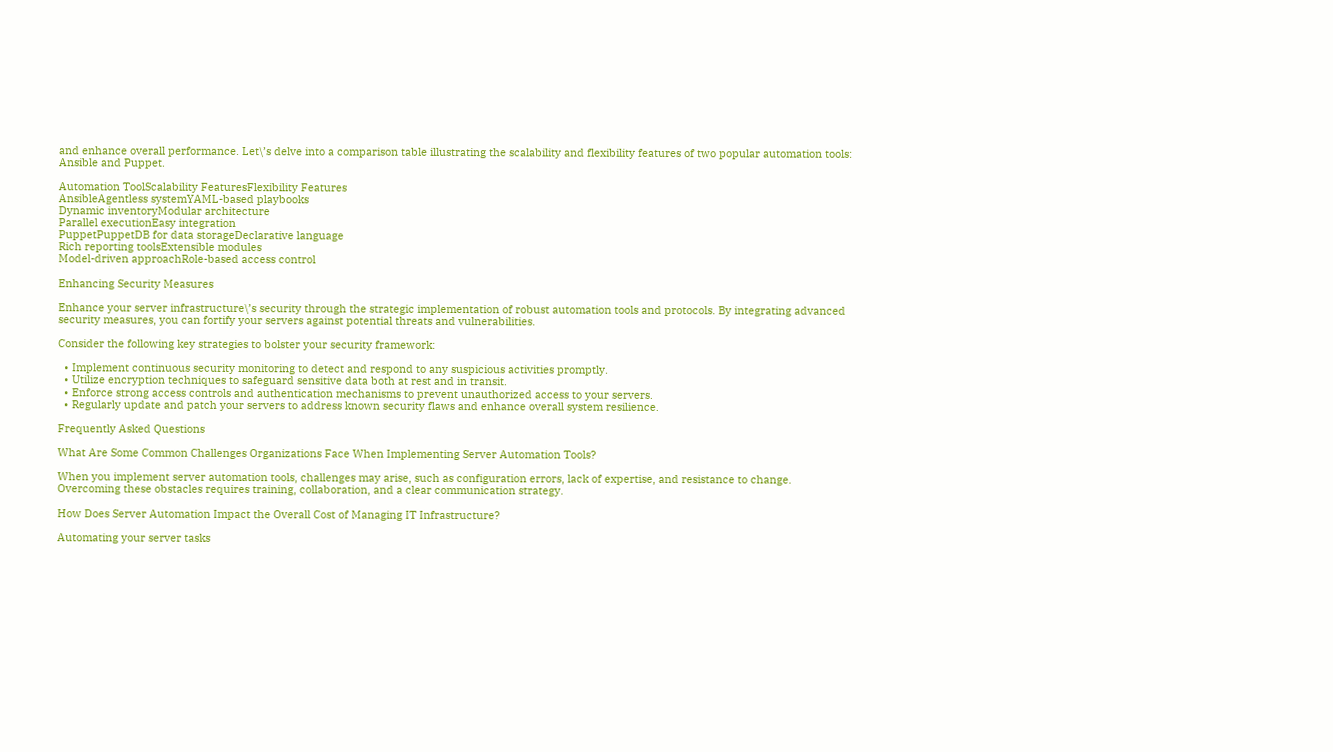and enhance overall performance. Let\’s delve into a comparison table illustrating the scalability and flexibility features of two popular automation tools: Ansible and Puppet.

Automation ToolScalability FeaturesFlexibility Features
AnsibleAgentless systemYAML-based playbooks
Dynamic inventoryModular architecture
Parallel executionEasy integration
PuppetPuppetDB for data storageDeclarative language
Rich reporting toolsExtensible modules
Model-driven approachRole-based access control

Enhancing Security Measures

Enhance your server infrastructure\’s security through the strategic implementation of robust automation tools and protocols. By integrating advanced security measures, you can fortify your servers against potential threats and vulnerabilities.

Consider the following key strategies to bolster your security framework:

  • Implement continuous security monitoring to detect and respond to any suspicious activities promptly.
  • Utilize encryption techniques to safeguard sensitive data both at rest and in transit.
  • Enforce strong access controls and authentication mechanisms to prevent unauthorized access to your servers.
  • Regularly update and patch your servers to address known security flaws and enhance overall system resilience.

Frequently Asked Questions

What Are Some Common Challenges Organizations Face When Implementing Server Automation Tools?

When you implement server automation tools, challenges may arise, such as configuration errors, lack of expertise, and resistance to change. Overcoming these obstacles requires training, collaboration, and a clear communication strategy.

How Does Server Automation Impact the Overall Cost of Managing IT Infrastructure?

Automating your server tasks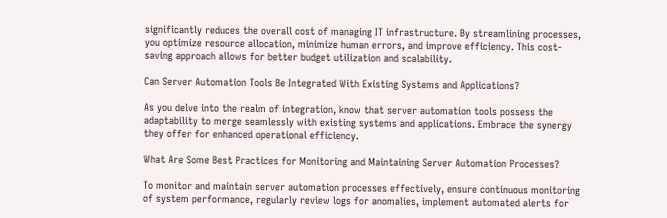significantly reduces the overall cost of managing IT infrastructure. By streamlining processes, you optimize resource allocation, minimize human errors, and improve efficiency. This cost-saving approach allows for better budget utilization and scalability.

Can Server Automation Tools Be Integrated With Existing Systems and Applications?

As you delve into the realm of integration, know that server automation tools possess the adaptability to merge seamlessly with existing systems and applications. Embrace the synergy they offer for enhanced operational efficiency.

What Are Some Best Practices for Monitoring and Maintaining Server Automation Processes?

To monitor and maintain server automation processes effectively, ensure continuous monitoring of system performance, regularly review logs for anomalies, implement automated alerts for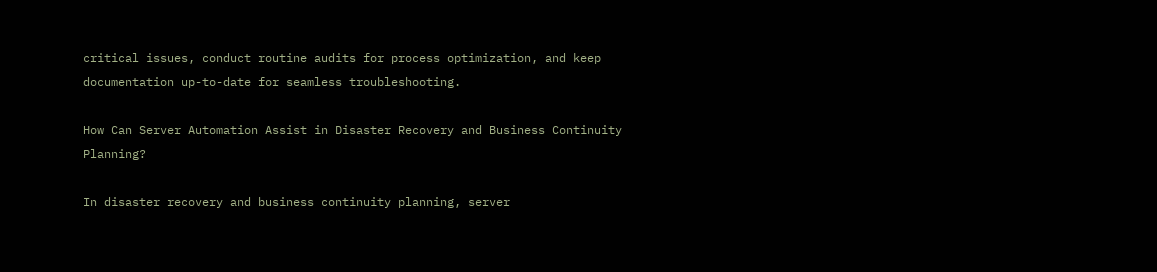critical issues, conduct routine audits for process optimization, and keep documentation up-to-date for seamless troubleshooting.

How Can Server Automation Assist in Disaster Recovery and Business Continuity Planning?

In disaster recovery and business continuity planning, server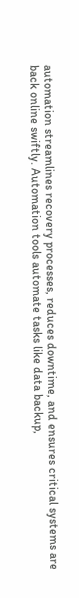automation streamlines recovery processes, reduces downtime, and ensures critical systems are back online swiftly. Automation tools automate tasks like data backup,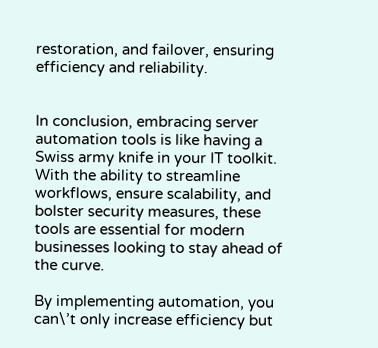restoration, and failover, ensuring efficiency and reliability.


In conclusion, embracing server automation tools is like having a Swiss army knife in your IT toolkit. With the ability to streamline workflows, ensure scalability, and bolster security measures, these tools are essential for modern businesses looking to stay ahead of the curve.

By implementing automation, you can\’t only increase efficiency but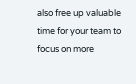also free up valuable time for your team to focus on more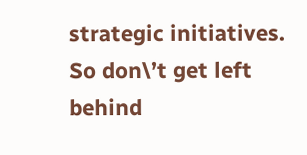strategic initiatives. So don\’t get left behind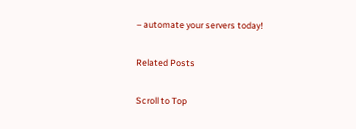– automate your servers today!

Related Posts

Scroll to Top